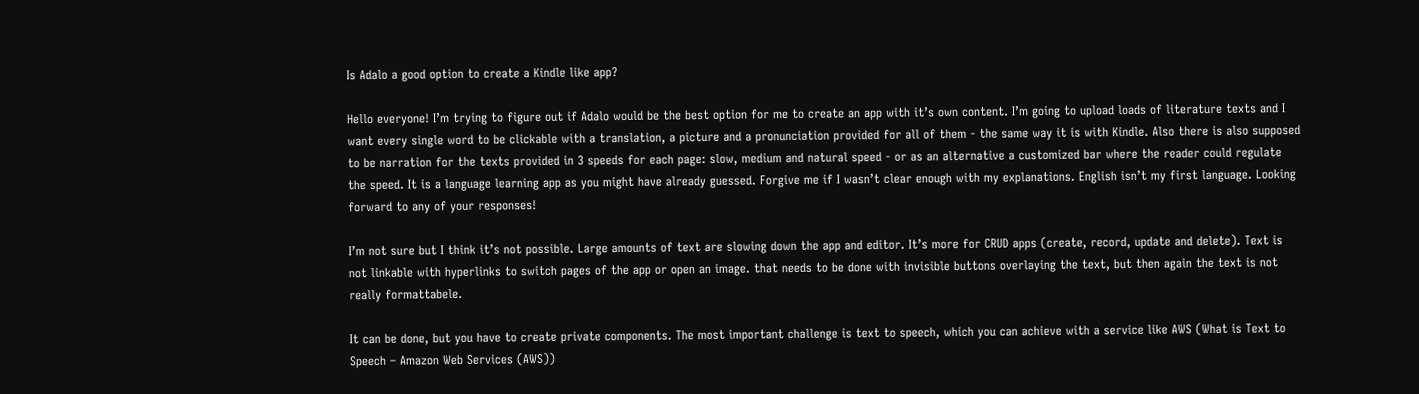Is Adalo a good option to create a Kindle like app?

Hello everyone! I’m trying to figure out if Adalo would be the best option for me to create an app with it’s own content. I’m going to upload loads of literature texts and I want every single word to be clickable with a translation, a picture and a pronunciation provided for all of them - the same way it is with Kindle. Also there is also supposed to be narration for the texts provided in 3 speeds for each page: slow, medium and natural speed - or as an alternative a customized bar where the reader could regulate the speed. It is a language learning app as you might have already guessed. Forgive me if I wasn’t clear enough with my explanations. English isn’t my first language. Looking forward to any of your responses!

I’m not sure but I think it’s not possible. Large amounts of text are slowing down the app and editor. It’s more for CRUD apps (create, record, update and delete). Text is not linkable with hyperlinks to switch pages of the app or open an image. that needs to be done with invisible buttons overlaying the text, but then again the text is not really formattabele.

It can be done, but you have to create private components. The most important challenge is text to speech, which you can achieve with a service like AWS (What is Text to Speech – Amazon Web Services (AWS))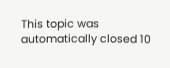This topic was automatically closed 10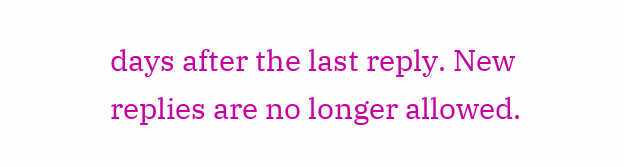days after the last reply. New replies are no longer allowed.